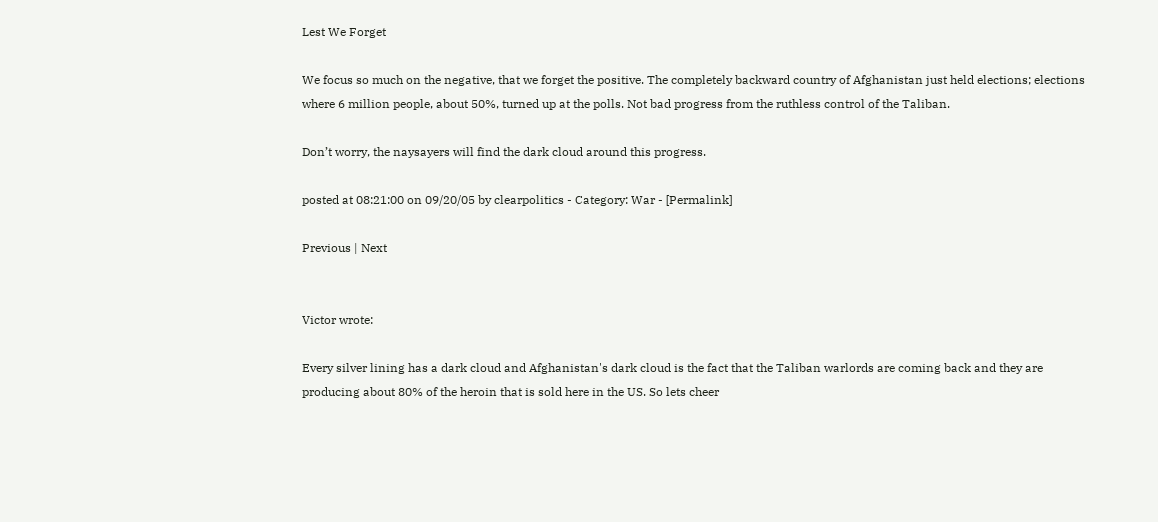Lest We Forget

We focus so much on the negative, that we forget the positive. The completely backward country of Afghanistan just held elections; elections where 6 million people, about 50%, turned up at the polls. Not bad progress from the ruthless control of the Taliban.

Don’t worry, the naysayers will find the dark cloud around this progress.

posted at 08:21:00 on 09/20/05 by clearpolitics - Category: War - [Permalink]

Previous | Next


Victor wrote:

Every silver lining has a dark cloud and Afghanistan's dark cloud is the fact that the Taliban warlords are coming back and they are producing about 80% of the heroin that is sold here in the US. So lets cheer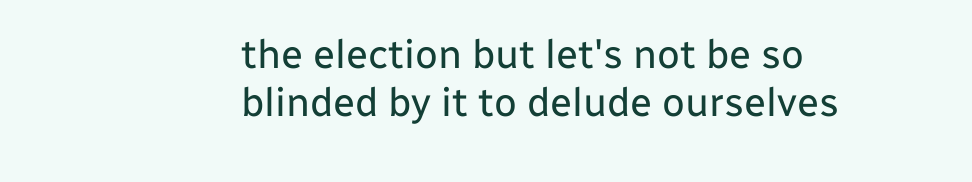the election but let's not be so blinded by it to delude ourselves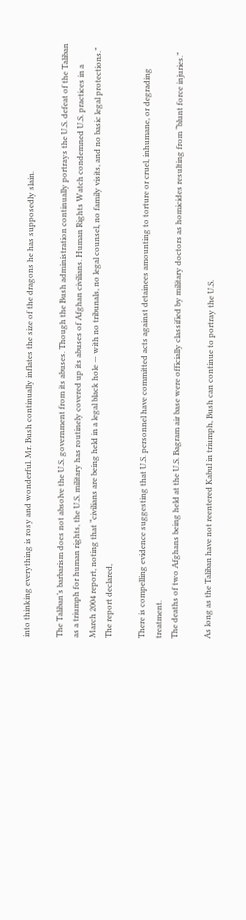into thinking everything is rosy and wonderful. Mr. Bush continually inflates the size of the dragons he has supposedly slain.

The Taliban’s barbarism does not absolve the U.S. government from its abuses. Though the Bush administration continually portrays the U.S. defeat of the Taliban as a triumph for human rights, the U.S. military has routinely covered up its abuses of Afghan civilians. Human Rights Watch condemned U.S. practices in a March 2004 report, noting that “civilians are being held in a legal black hole — with no tribunals, no legal counsel, no family visits, and no basic legal protections.” The report declared,

There is compelling evidence suggesting that U.S. personnel have committed acts against detainees amounting to torture or cruel, inhumane, or degrading treatment.
The deaths of two Afghans being held at the U.S. Bagram air base were officially classified by military doctors as homicides resulting from “blunt force injuries.”

As long as the Taliban have not reentered Kabul in triumph, Bush can continue to portray the U.S.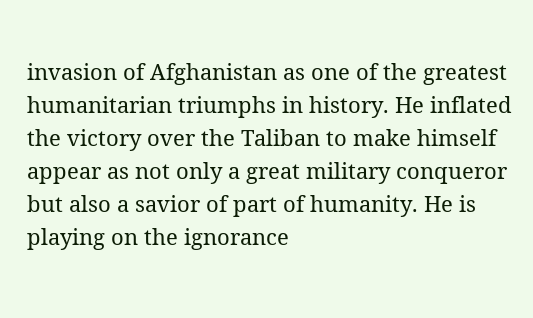invasion of Afghanistan as one of the greatest humanitarian triumphs in history. He inflated the victory over the Taliban to make himself appear as not only a great military conqueror but also a savior of part of humanity. He is playing on the ignorance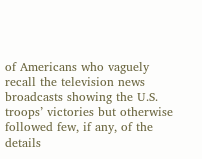of Americans who vaguely recall the television news broadcasts showing the U.S. troops’ victories but otherwise followed few, if any, of the details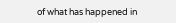of what has happened in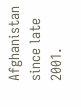Afghanistan since late 2001.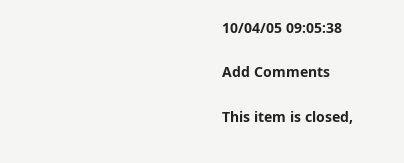10/04/05 09:05:38

Add Comments

This item is closed,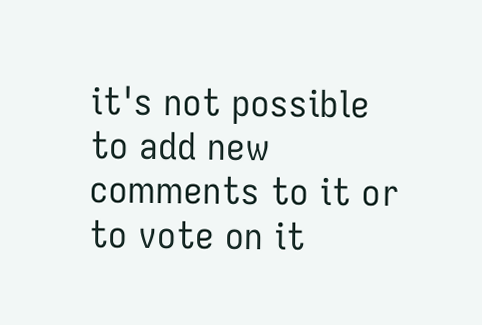it's not possible to add new comments to it or to vote on it